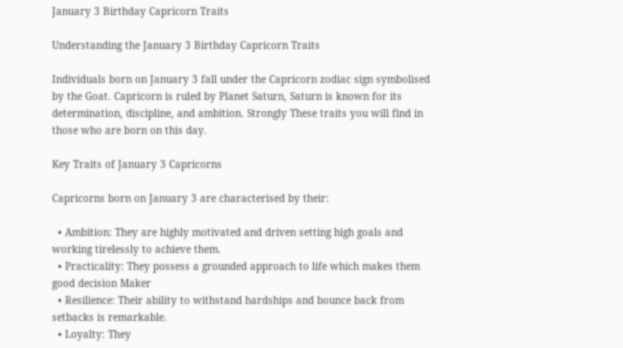January 3 Birthday Capricorn Traits

Understanding the January 3 Birthday Capricorn Traits

Individuals born on January 3 fall under the Capricorn zodiac sign symbolised by the Goat. Capricorn is ruled by Planet Saturn, Saturn is known for its determination, discipline, and ambition. Strongly These traits you will find in those who are born on this day.

Key Traits of January 3 Capricorns

Capricorns born on January 3 are characterised by their:

  • Ambition: They are highly motivated and driven setting high goals and working tirelessly to achieve them.
  • Practicality: They possess a grounded approach to life which makes them good decision Maker
  • Resilience: Their ability to withstand hardships and bounce back from setbacks is remarkable.
  • Loyalty: They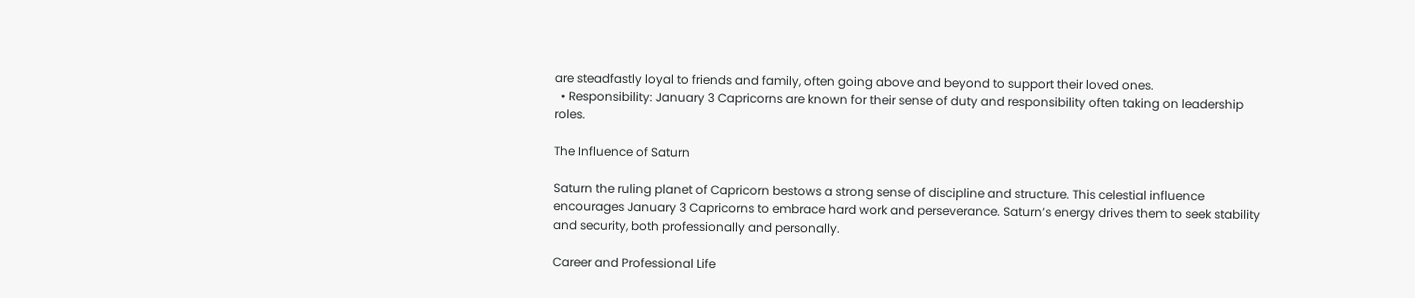are steadfastly loyal to friends and family, often going above and beyond to support their loved ones.
  • Responsibility: January 3 Capricorns are known for their sense of duty and responsibility often taking on leadership roles.

The Influence of Saturn

Saturn the ruling planet of Capricorn bestows a strong sense of discipline and structure. This celestial influence encourages January 3 Capricorns to embrace hard work and perseverance. Saturn’s energy drives them to seek stability and security, both professionally and personally.

Career and Professional Life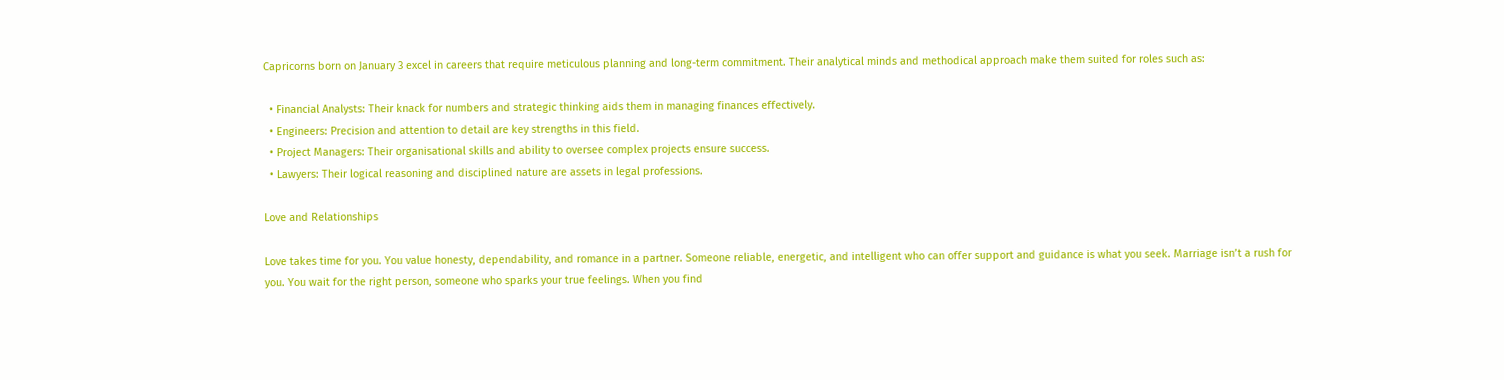Capricorns born on January 3 excel in careers that require meticulous planning and long-term commitment. Their analytical minds and methodical approach make them suited for roles such as:

  • Financial Analysts: Their knack for numbers and strategic thinking aids them in managing finances effectively.
  • Engineers: Precision and attention to detail are key strengths in this field.
  • Project Managers: Their organisational skills and ability to oversee complex projects ensure success.
  • Lawyers: Their logical reasoning and disciplined nature are assets in legal professions.

Love and Relationships

Love takes time for you. You value honesty, dependability, and romance in a partner. Someone reliable, energetic, and intelligent who can offer support and guidance is what you seek. Marriage isn’t a rush for you. You wait for the right person, someone who sparks your true feelings. When you find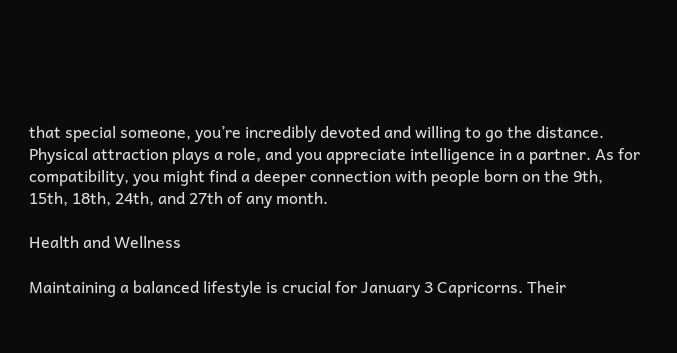that special someone, you’re incredibly devoted and willing to go the distance. Physical attraction plays a role, and you appreciate intelligence in a partner. As for compatibility, you might find a deeper connection with people born on the 9th, 15th, 18th, 24th, and 27th of any month.

Health and Wellness

Maintaining a balanced lifestyle is crucial for January 3 Capricorns. Their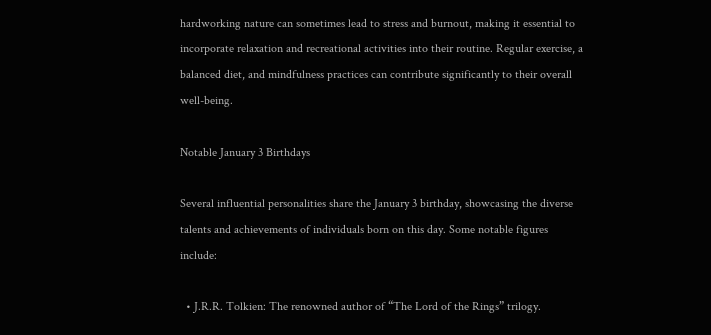hardworking nature can sometimes lead to stress and burnout, making it essential to incorporate relaxation and recreational activities into their routine. Regular exercise, a balanced diet, and mindfulness practices can contribute significantly to their overall well-being.

Notable January 3 Birthdays

Several influential personalities share the January 3 birthday, showcasing the diverse talents and achievements of individuals born on this day. Some notable figures include:

  • J.R.R. Tolkien: The renowned author of “The Lord of the Rings” trilogy.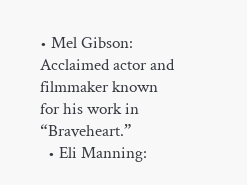• Mel Gibson: Acclaimed actor and filmmaker known for his work in “Braveheart.”
  • Eli Manning: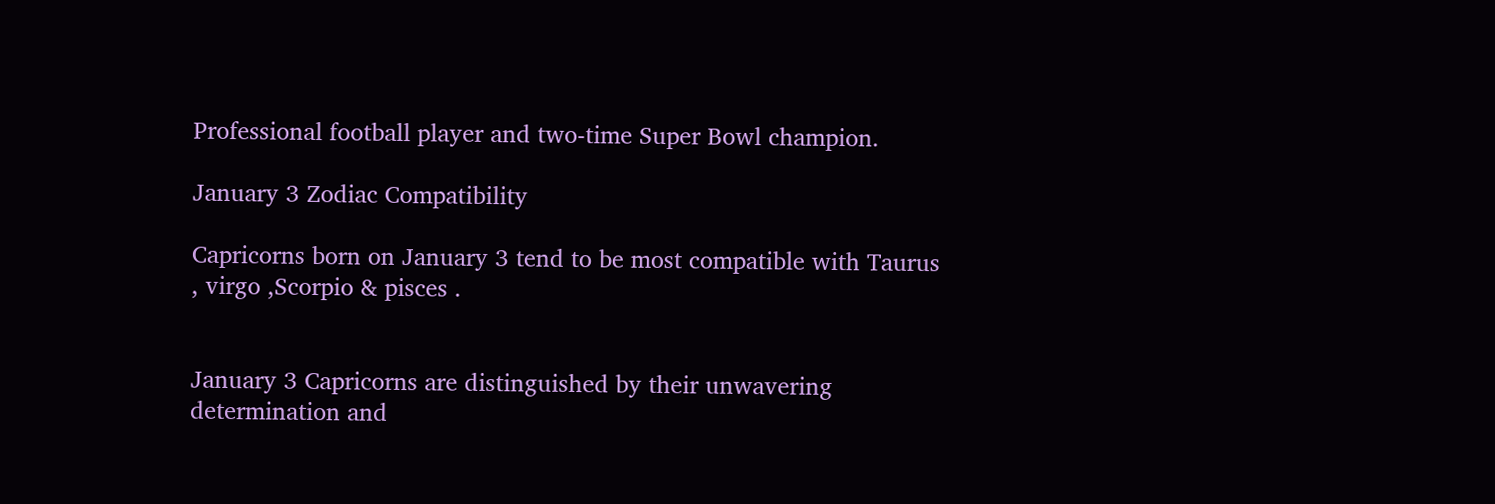Professional football player and two-time Super Bowl champion.

January 3 Zodiac Compatibility

Capricorns born on January 3 tend to be most compatible with Taurus , virgo ,Scorpio & pisces .


January 3 Capricorns are distinguished by their unwavering determination and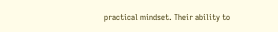practical mindset. Their ability to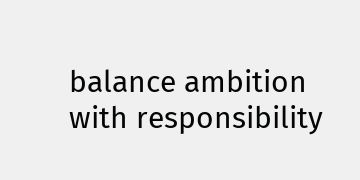balance ambition with responsibility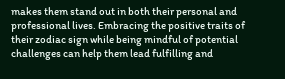makes them stand out in both their personal and professional lives. Embracing the positive traits of their zodiac sign while being mindful of potential challenges can help them lead fulfilling and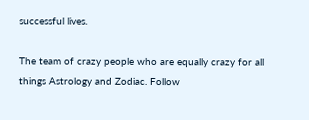successful lives.

The team of crazy people who are equally crazy for all things Astrology and Zodiac. Follow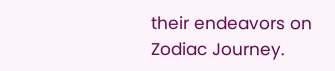their endeavors on Zodiac Journey.